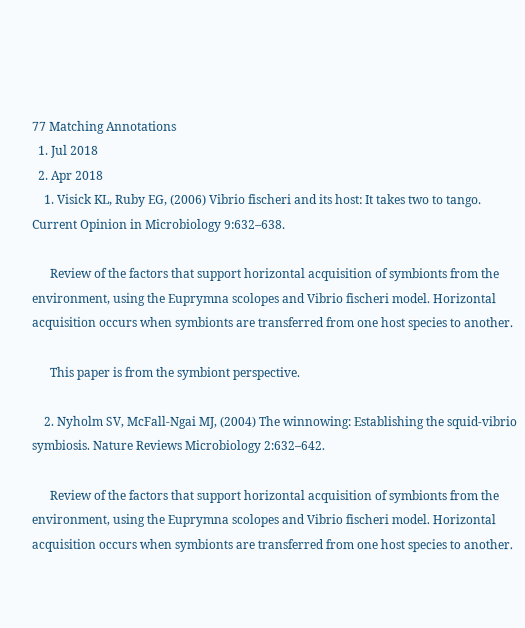77 Matching Annotations
  1. Jul 2018
  2. Apr 2018
    1. Visick KL, Ruby EG, (2006) Vibrio fischeri and its host: It takes two to tango. Current Opinion in Microbiology 9:632–638.

      Review of the factors that support horizontal acquisition of symbionts from the environment, using the Euprymna scolopes and Vibrio fischeri model. Horizontal acquisition occurs when symbionts are transferred from one host species to another.

      This paper is from the symbiont perspective.

    2. Nyholm SV, McFall-Ngai MJ, (2004) The winnowing: Establishing the squid-vibrio symbiosis. Nature Reviews Microbiology 2:632–642.

      Review of the factors that support horizontal acquisition of symbionts from the environment, using the Euprymna scolopes and Vibrio fischeri model. Horizontal acquisition occurs when symbionts are transferred from one host species to another.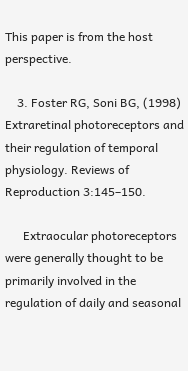This paper is from the host perspective.

    3. Foster RG, Soni BG, (1998) Extraretinal photoreceptors and their regulation of temporal physiology. Reviews of Reproduction 3:145–150.

      Extraocular photoreceptors were generally thought to be primarily involved in the regulation of daily and seasonal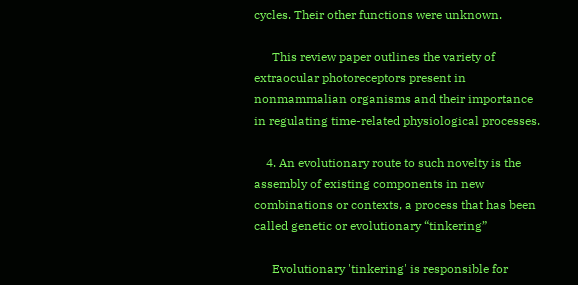cycles. Their other functions were unknown.

      This review paper outlines the variety of extraocular photoreceptors present in nonmammalian organisms and their importance in regulating time-related physiological processes.

    4. An evolutionary route to such novelty is the assembly of existing components in new combinations or contexts, a process that has been called genetic or evolutionary “tinkering”

      Evolutionary 'tinkering' is responsible for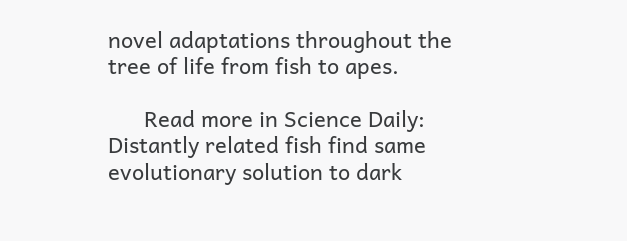novel adaptations throughout the tree of life from fish to apes.

      Read more in Science Daily: Distantly related fish find same evolutionary solution to dark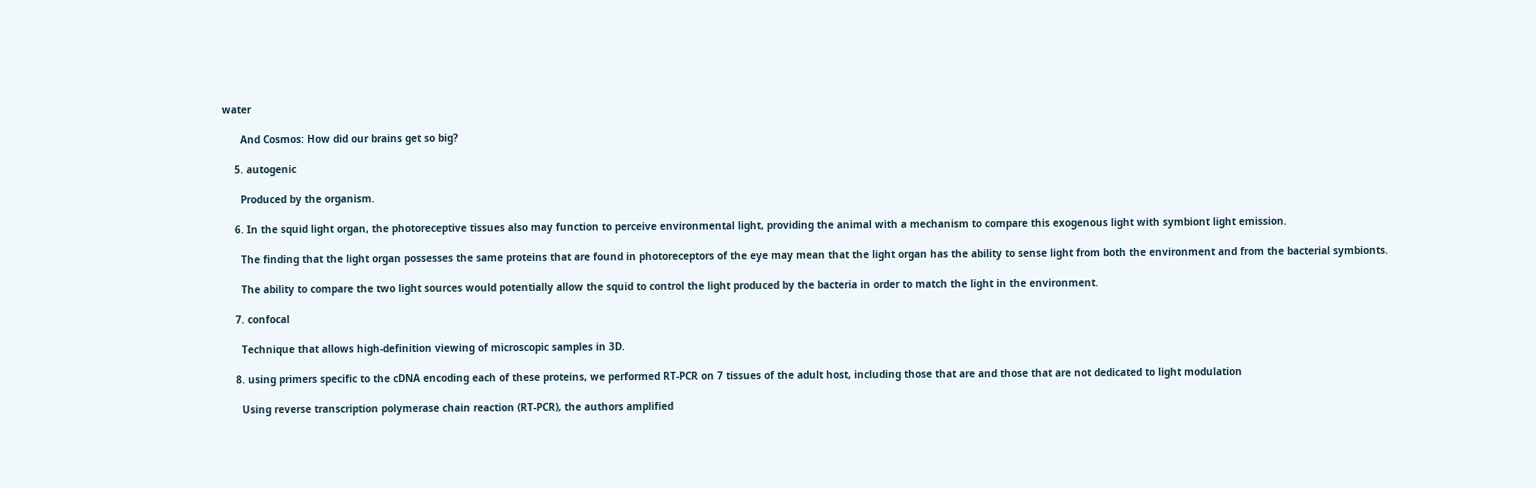water

      And Cosmos: How did our brains get so big?

    5. autogenic

      Produced by the organism.

    6. In the squid light organ, the photoreceptive tissues also may function to perceive environmental light, providing the animal with a mechanism to compare this exogenous light with symbiont light emission.

      The finding that the light organ possesses the same proteins that are found in photoreceptors of the eye may mean that the light organ has the ability to sense light from both the environment and from the bacterial symbionts.

      The ability to compare the two light sources would potentially allow the squid to control the light produced by the bacteria in order to match the light in the environment.

    7. confocal

      Technique that allows high-definition viewing of microscopic samples in 3D.

    8. using primers specific to the cDNA encoding each of these proteins, we performed RT-PCR on 7 tissues of the adult host, including those that are and those that are not dedicated to light modulation

      Using reverse transcription polymerase chain reaction (RT-PCR), the authors amplified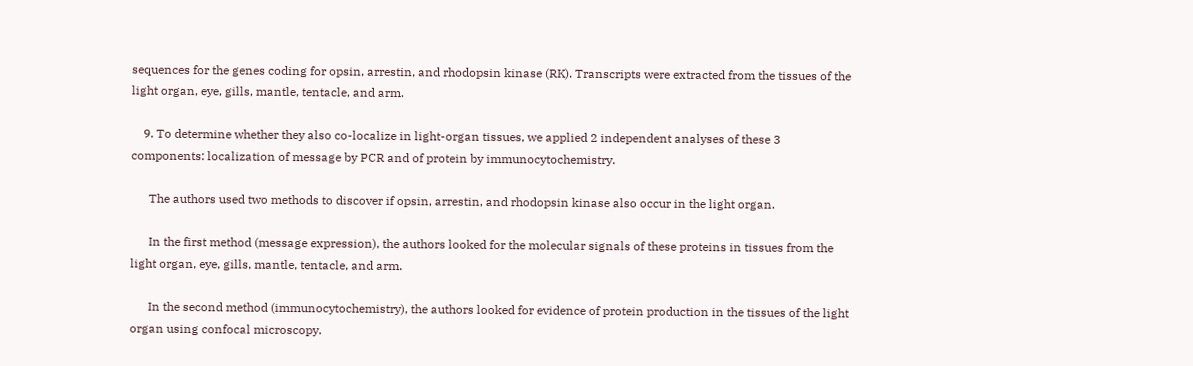sequences for the genes coding for opsin, arrestin, and rhodopsin kinase (RK). Transcripts were extracted from the tissues of the light organ, eye, gills, mantle, tentacle, and arm.

    9. To determine whether they also co-localize in light-organ tissues, we applied 2 independent analyses of these 3 components: localization of message by PCR and of protein by immunocytochemistry.

      The authors used two methods to discover if opsin, arrestin, and rhodopsin kinase also occur in the light organ.

      In the first method (message expression), the authors looked for the molecular signals of these proteins in tissues from the light organ, eye, gills, mantle, tentacle, and arm.

      In the second method (immunocytochemistry), the authors looked for evidence of protein production in the tissues of the light organ using confocal microscopy.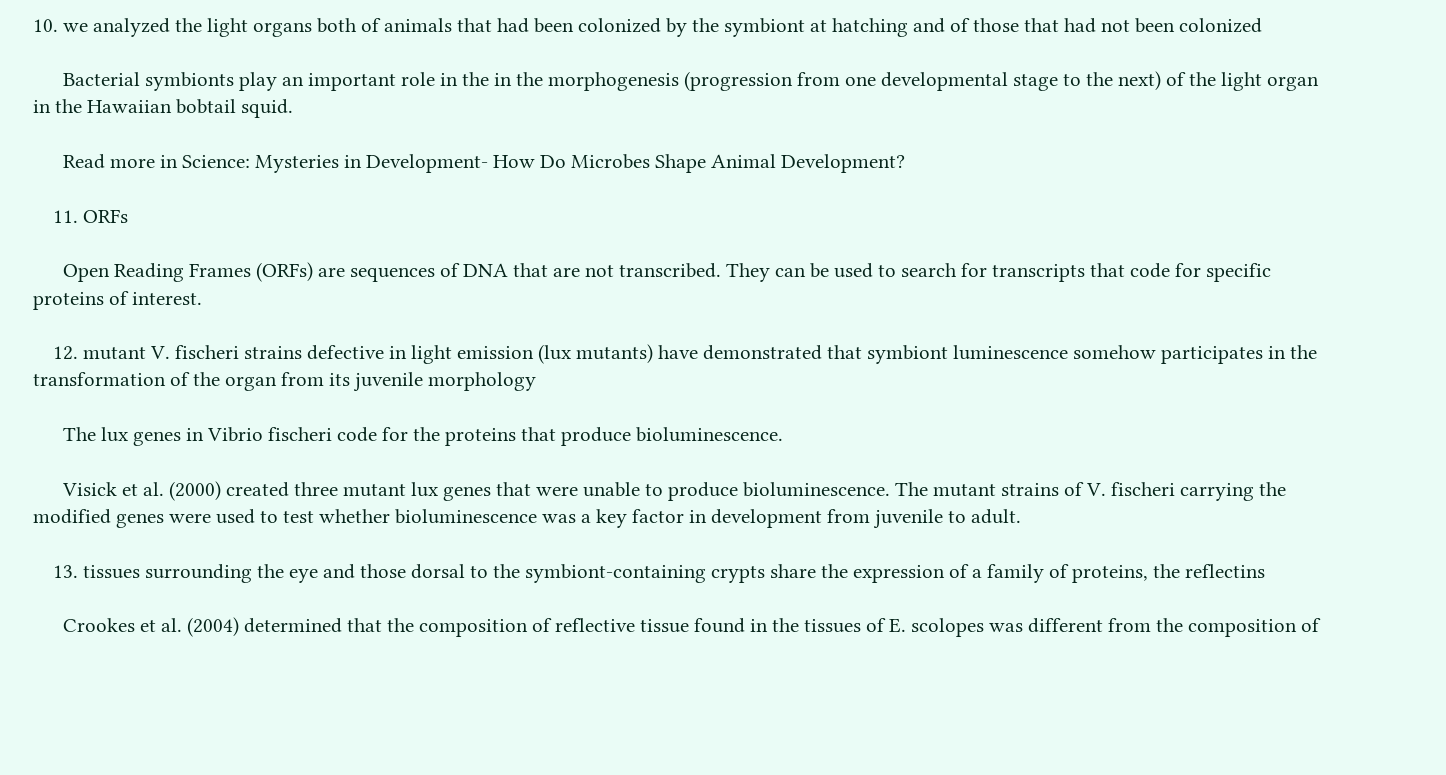10. we analyzed the light organs both of animals that had been colonized by the symbiont at hatching and of those that had not been colonized

      Bacterial symbionts play an important role in the in the morphogenesis (progression from one developmental stage to the next) of the light organ in the Hawaiian bobtail squid.

      Read more in Science: Mysteries in Development- How Do Microbes Shape Animal Development?

    11. ORFs

      Open Reading Frames (ORFs) are sequences of DNA that are not transcribed. They can be used to search for transcripts that code for specific proteins of interest.

    12. mutant V. fischeri strains defective in light emission (lux mutants) have demonstrated that symbiont luminescence somehow participates in the transformation of the organ from its juvenile morphology

      The lux genes in Vibrio fischeri code for the proteins that produce bioluminescence.

      Visick et al. (2000) created three mutant lux genes that were unable to produce bioluminescence. The mutant strains of V. fischeri carrying the modified genes were used to test whether bioluminescence was a key factor in development from juvenile to adult.

    13. tissues surrounding the eye and those dorsal to the symbiont-containing crypts share the expression of a family of proteins, the reflectins

      Crookes et al. (2004) determined that the composition of reflective tissue found in the tissues of E. scolopes was different from the composition of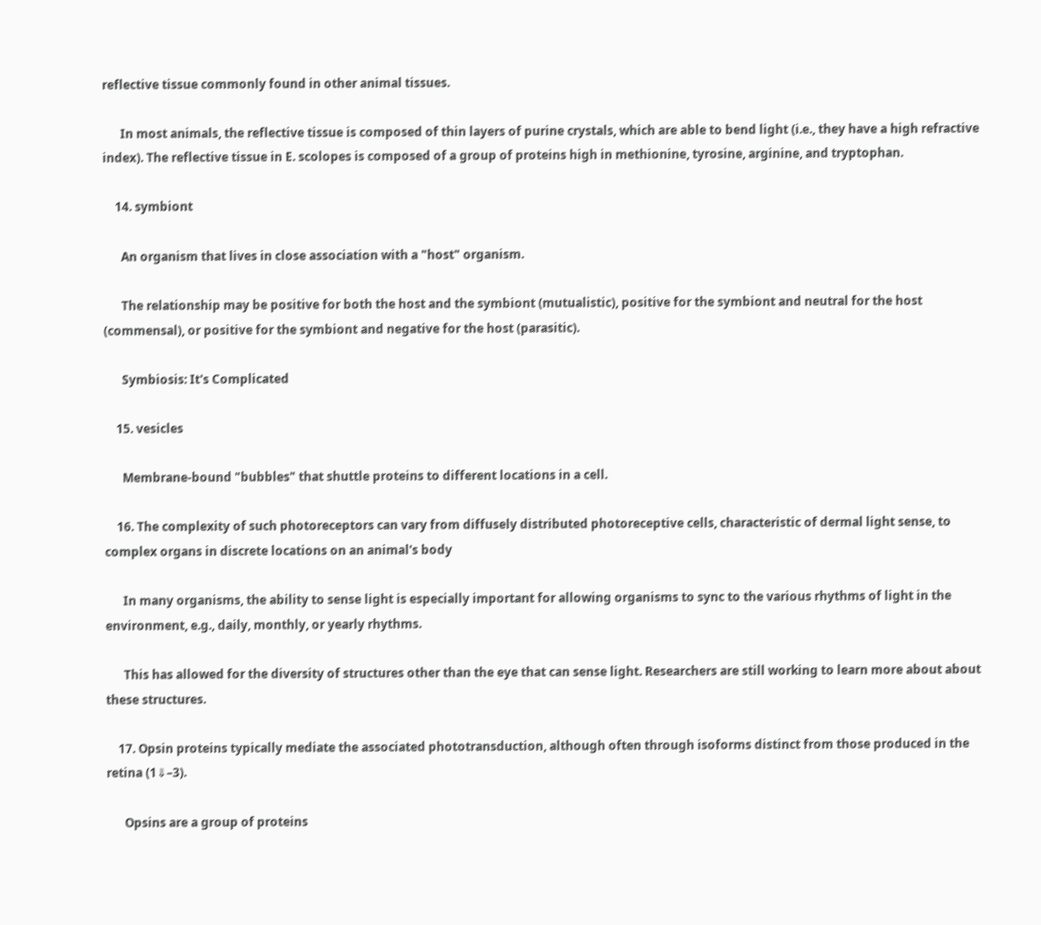reflective tissue commonly found in other animal tissues.

      In most animals, the reflective tissue is composed of thin layers of purine crystals, which are able to bend light (i.e., they have a high refractive index). The reflective tissue in E. scolopes is composed of a group of proteins high in methionine, tyrosine, arginine, and tryptophan.

    14. symbiont

      An organism that lives in close association with a "host" organism.

      The relationship may be positive for both the host and the symbiont (mutualistic), positive for the symbiont and neutral for the host (commensal), or positive for the symbiont and negative for the host (parasitic).

      Symbiosis: It's Complicated

    15. vesicles

      Membrane-bound "bubbles" that shuttle proteins to different locations in a cell.

    16. The complexity of such photoreceptors can vary from diffusely distributed photoreceptive cells, characteristic of dermal light sense, to complex organs in discrete locations on an animal's body

      In many organisms, the ability to sense light is especially important for allowing organisms to sync to the various rhythms of light in the environment, e.g., daily, monthly, or yearly rhythms.

      This has allowed for the diversity of structures other than the eye that can sense light. Researchers are still working to learn more about about these structures.

    17. Opsin proteins typically mediate the associated phototransduction, although often through isoforms distinct from those produced in the retina (1⇓–3).

      Opsins are a group of proteins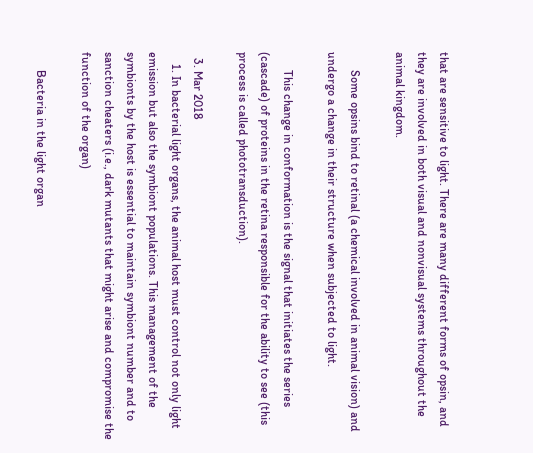that are sensitive to light. There are many different forms of opsin, and they are involved in both visual and nonvisual systems throughout the animal kingdom.

      Some opsins bind to retinal (a chemical involved in animal vision) and undergo a change in their structure when subjected to light.

      This change in conformation is the signal that initiates the series (cascade) of proteins in the retina responsible for the ability to see (this process is called phototransduction).

  3. Mar 2018
    1. In bacterial light organs, the animal host must control not only light emission but also the symbiont populations. This management of the symbionts by the host is essential to maintain symbiont number and to sanction cheaters (i.e., dark mutants that might arise and compromise the function of the organ)

      Bacteria in the light organ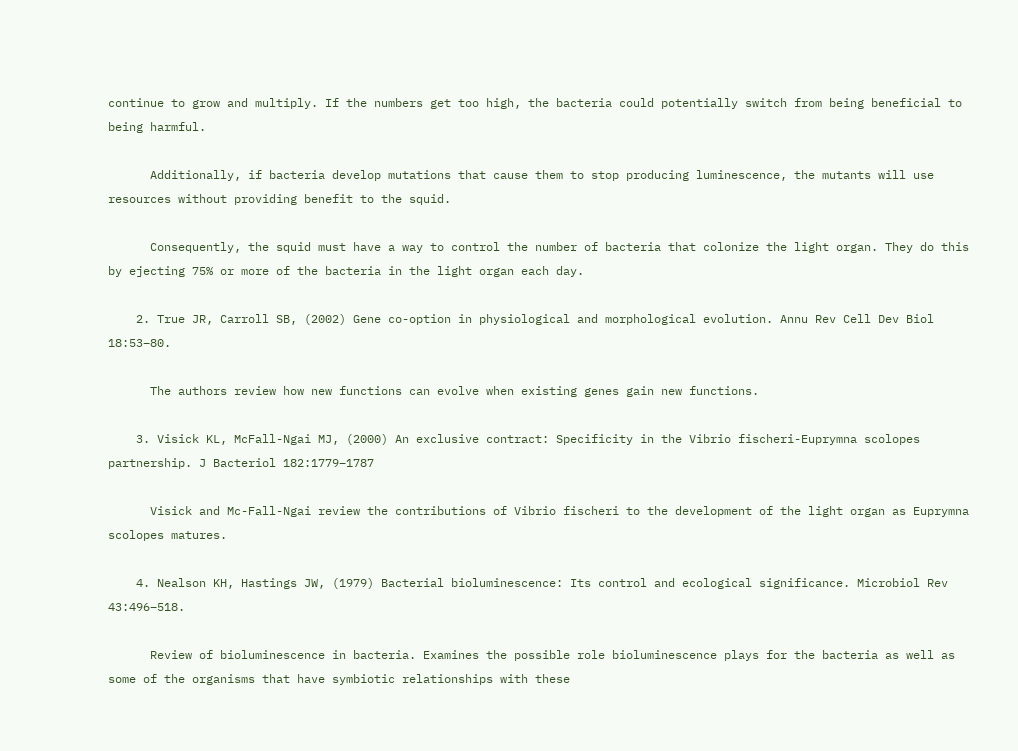continue to grow and multiply. If the numbers get too high, the bacteria could potentially switch from being beneficial to being harmful.

      Additionally, if bacteria develop mutations that cause them to stop producing luminescence, the mutants will use resources without providing benefit to the squid.

      Consequently, the squid must have a way to control the number of bacteria that colonize the light organ. They do this by ejecting 75% or more of the bacteria in the light organ each day.

    2. True JR, Carroll SB, (2002) Gene co-option in physiological and morphological evolution. Annu Rev Cell Dev Biol 18:53–80.

      The authors review how new functions can evolve when existing genes gain new functions.

    3. Visick KL, McFall-Ngai MJ, (2000) An exclusive contract: Specificity in the Vibrio fischeri-Euprymna scolopes partnership. J Bacteriol 182:1779–1787

      Visick and Mc-Fall-Ngai review the contributions of Vibrio fischeri to the development of the light organ as Euprymna scolopes matures.

    4. Nealson KH, Hastings JW, (1979) Bacterial bioluminescence: Its control and ecological significance. Microbiol Rev 43:496–518.

      Review of bioluminescence in bacteria. Examines the possible role bioluminescence plays for the bacteria as well as some of the organisms that have symbiotic relationships with these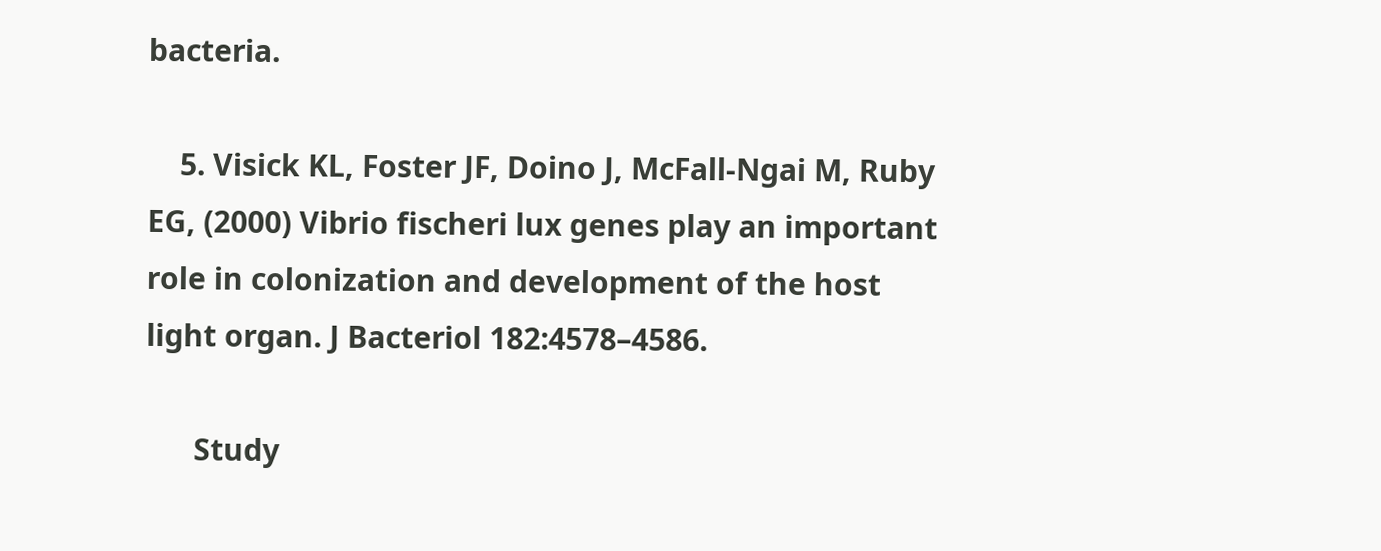bacteria.

    5. Visick KL, Foster JF, Doino J, McFall-Ngai M, Ruby EG, (2000) Vibrio fischeri lux genes play an important role in colonization and development of the host light organ. J Bacteriol 182:4578–4586.

      Study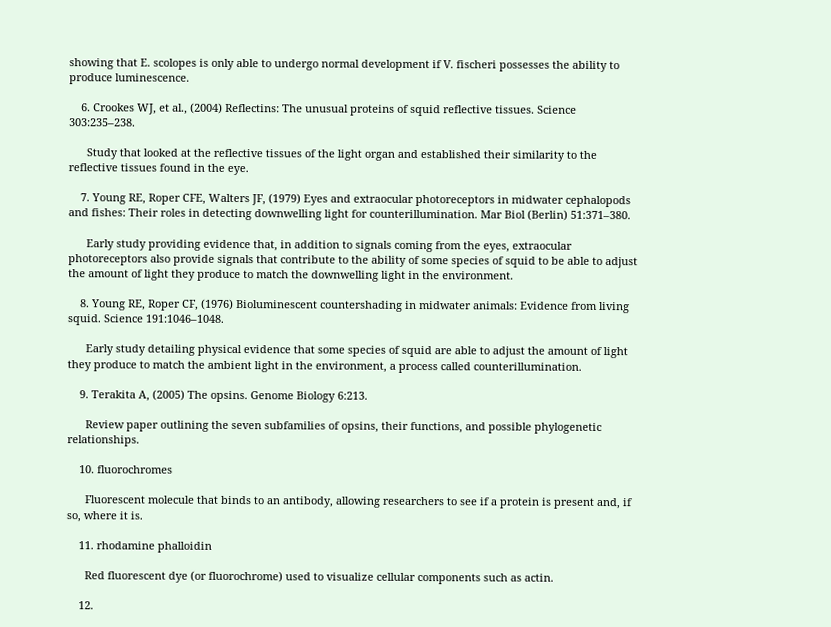showing that E. scolopes is only able to undergo normal development if V. fischeri possesses the ability to produce luminescence.

    6. Crookes WJ, et al., (2004) Reflectins: The unusual proteins of squid reflective tissues. Science 303:235–238.

      Study that looked at the reflective tissues of the light organ and established their similarity to the reflective tissues found in the eye.

    7. Young RE, Roper CFE, Walters JF, (1979) Eyes and extraocular photoreceptors in midwater cephalopods and fishes: Their roles in detecting downwelling light for counterillumination. Mar Biol (Berlin) 51:371–380.

      Early study providing evidence that, in addition to signals coming from the eyes, extraocular photoreceptors also provide signals that contribute to the ability of some species of squid to be able to adjust the amount of light they produce to match the downwelling light in the environment.

    8. Young RE, Roper CF, (1976) Bioluminescent countershading in midwater animals: Evidence from living squid. Science 191:1046–1048.

      Early study detailing physical evidence that some species of squid are able to adjust the amount of light they produce to match the ambient light in the environment, a process called counterillumination.

    9. Terakita A, (2005) The opsins. Genome Biology 6:213.

      Review paper outlining the seven subfamilies of opsins, their functions, and possible phylogenetic relationships.

    10. fluorochromes

      Fluorescent molecule that binds to an antibody, allowing researchers to see if a protein is present and, if so, where it is.

    11. rhodamine phalloidin

      Red fluorescent dye (or fluorochrome) used to visualize cellular components such as actin.

    12.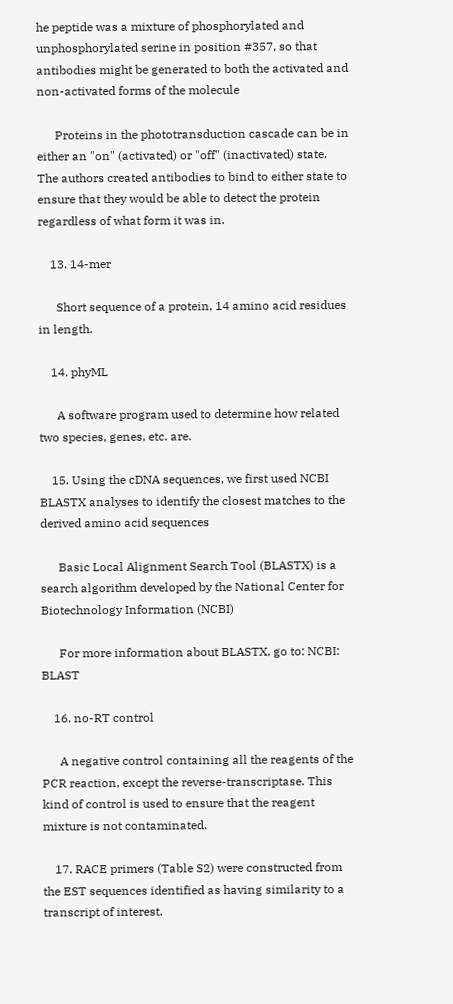he peptide was a mixture of phosphorylated and unphosphorylated serine in position #357, so that antibodies might be generated to both the activated and non-activated forms of the molecule

      Proteins in the phototransduction cascade can be in either an "on" (activated) or "off" (inactivated) state. The authors created antibodies to bind to either state to ensure that they would be able to detect the protein regardless of what form it was in.

    13. 14-mer

      Short sequence of a protein, 14 amino acid residues in length.

    14. phyML

      A software program used to determine how related two species, genes, etc. are.

    15. Using the cDNA sequences, we first used NCBI BLASTX analyses to identify the closest matches to the derived amino acid sequences

      Basic Local Alignment Search Tool (BLASTX) is a search algorithm developed by the National Center for Biotechnology Information (NCBI)

      For more information about BLASTX, go to: NCBI: BLAST

    16. no-RT control

      A negative control containing all the reagents of the PCR reaction, except the reverse-transcriptase. This kind of control is used to ensure that the reagent mixture is not contaminated.

    17. RACE primers (Table S2) were constructed from the EST sequences identified as having similarity to a transcript of interest.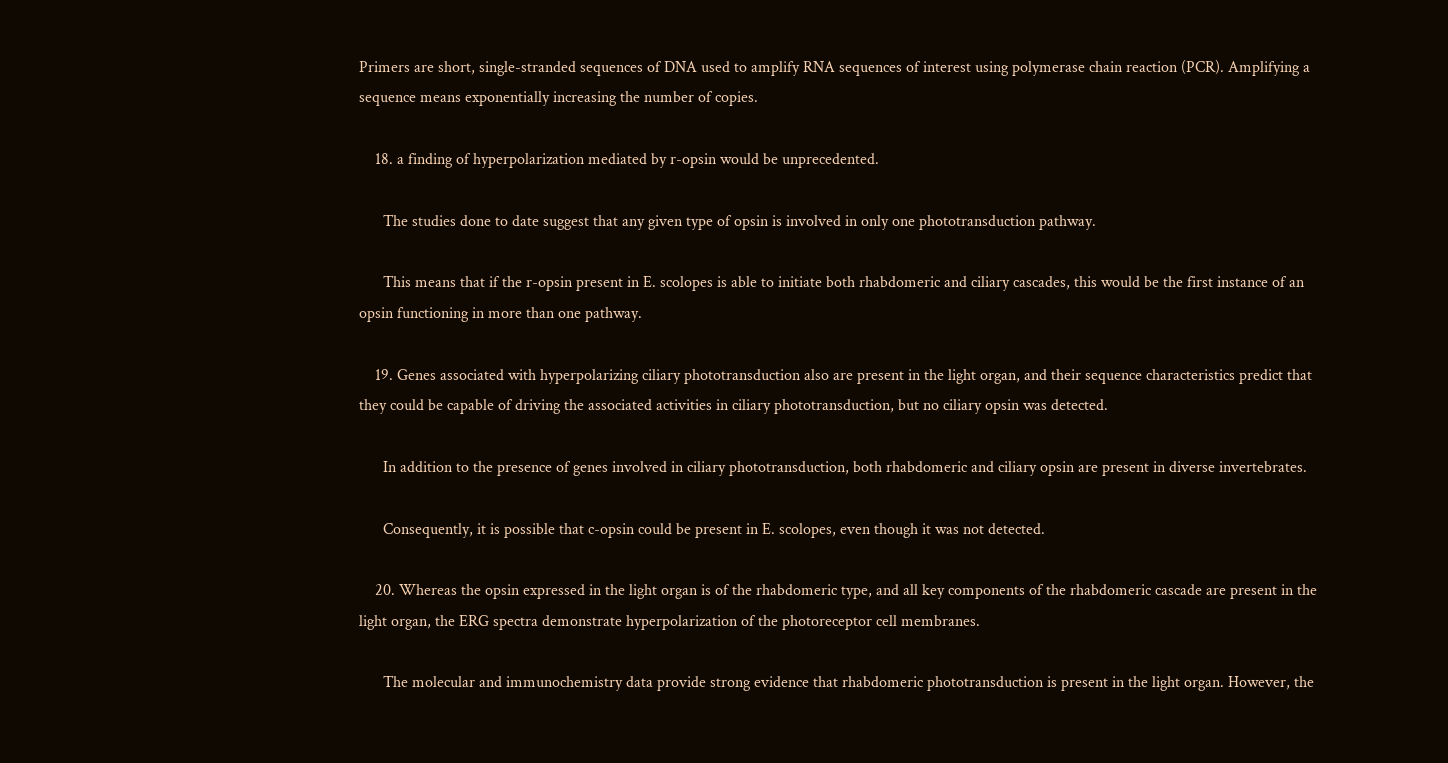Primers are short, single-stranded sequences of DNA used to amplify RNA sequences of interest using polymerase chain reaction (PCR). Amplifying a sequence means exponentially increasing the number of copies.

    18. a finding of hyperpolarization mediated by r-opsin would be unprecedented.

      The studies done to date suggest that any given type of opsin is involved in only one phototransduction pathway.

      This means that if the r-opsin present in E. scolopes is able to initiate both rhabdomeric and ciliary cascades, this would be the first instance of an opsin functioning in more than one pathway.

    19. Genes associated with hyperpolarizing ciliary phototransduction also are present in the light organ, and their sequence characteristics predict that they could be capable of driving the associated activities in ciliary phototransduction, but no ciliary opsin was detected.

      In addition to the presence of genes involved in ciliary phototransduction, both rhabdomeric and ciliary opsin are present in diverse invertebrates.

      Consequently, it is possible that c-opsin could be present in E. scolopes, even though it was not detected.

    20. Whereas the opsin expressed in the light organ is of the rhabdomeric type, and all key components of the rhabdomeric cascade are present in the light organ, the ERG spectra demonstrate hyperpolarization of the photoreceptor cell membranes.

      The molecular and immunochemistry data provide strong evidence that rhabdomeric phototransduction is present in the light organ. However, the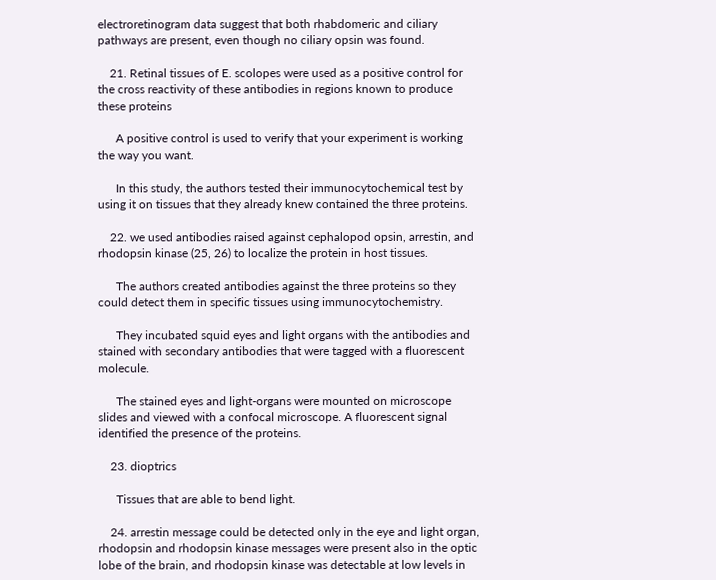electroretinogram data suggest that both rhabdomeric and ciliary pathways are present, even though no ciliary opsin was found.

    21. Retinal tissues of E. scolopes were used as a positive control for the cross reactivity of these antibodies in regions known to produce these proteins

      A positive control is used to verify that your experiment is working the way you want.

      In this study, the authors tested their immunocytochemical test by using it on tissues that they already knew contained the three proteins.

    22. we used antibodies raised against cephalopod opsin, arrestin, and rhodopsin kinase (25, 26) to localize the protein in host tissues.

      The authors created antibodies against the three proteins so they could detect them in specific tissues using immunocytochemistry.

      They incubated squid eyes and light organs with the antibodies and stained with secondary antibodies that were tagged with a fluorescent molecule.

      The stained eyes and light-organs were mounted on microscope slides and viewed with a confocal microscope. A fluorescent signal identified the presence of the proteins.

    23. dioptrics

      Tissues that are able to bend light.

    24. arrestin message could be detected only in the eye and light organ, rhodopsin and rhodopsin kinase messages were present also in the optic lobe of the brain, and rhodopsin kinase was detectable at low levels in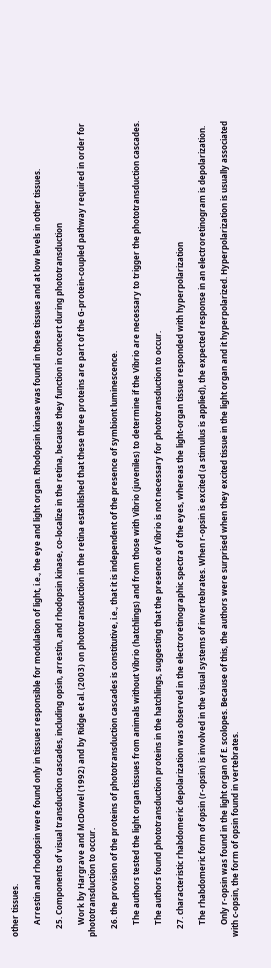other tissues.

      Arrestin and rhodopsin were found only in tissues responsible for modulation of light, i.e., the eye and light organ. Rhodopsin kinase was found in these tissues and at low levels in other tissues.

    25. Components of visual transduction cascades, including opsin, arrestin, and rhodopsin kinase, co-localize in the retina, because they function in concert during phototransduction

      Work by Hargrave and McDowel (1992) and by Ridge et al. (2003) on phototransduction in the retina established that these three proteins are part of the G-protein-coupled pathway required in order for phototransduction to occur.

    26. the provision of the proteins of phototransduction cascades is constitutive, i.e., that it is independent of the presence of symbiont luminescence.

      The authors tested the light organ tissues from animals without Vibrio (hatchlings) and from those with Vibrio (juveniles) to determine if the Vibrio are necessary to trigger the phototransduction cascades.

      The authors found phototransduction proteins in the hatchlings, suggesting that the presence of Vibrio is not necessary for phototransduction to occur.

    27. characteristic rhabdomeric depolarization was observed in the electroretinographic spectra of the eyes, whereas the light-organ tissue responded with hyperpolarization

      The rhabdomeric form of opsin (r-opsin) is involved in the visual systems of invertebrates. When r-opsin is excited (a stimulus is applied), the expected response in an electroretinogram is depolarization.

      Only r-opsin was found in the light organ of E. scolopes. Because of this, the authors were surprised when they excited tissue in the light organ and it hyperpolarized. Hyperpolarization is usually associated with c-opsin, the form of opsin found in vertebrates.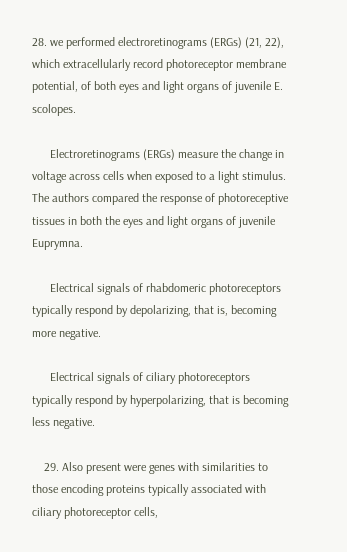28. we performed electroretinograms (ERGs) (21, 22), which extracellularly record photoreceptor membrane potential, of both eyes and light organs of juvenile E. scolopes.

      Electroretinograms (ERGs) measure the change in voltage across cells when exposed to a light stimulus. The authors compared the response of photoreceptive tissues in both the eyes and light organs of juvenile Euprymna.

      Electrical signals of rhabdomeric photoreceptors typically respond by depolarizing, that is, becoming more negative.

      Electrical signals of ciliary photoreceptors typically respond by hyperpolarizing, that is becoming less negative.

    29. Also present were genes with similarities to those encoding proteins typically associated with ciliary photoreceptor cells,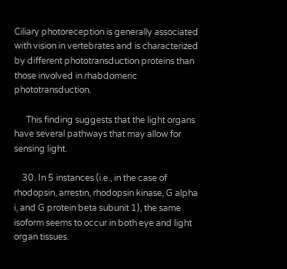Ciliary photoreception is generally associated with vision in vertebrates and is characterized by different phototransduction proteins than those involved in rhabdomeric phototransduction.

      This finding suggests that the light organs have several pathways that may allow for sensing light.

    30. In 5 instances (i.e., in the case of rhodopsin, arrestin, rhodopsin kinase, G alpha i, and G protein beta subunit 1), the same isoform seems to occur in both eye and light organ tissues.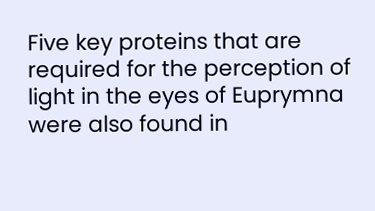Five key proteins that are required for the perception of light in the eyes of Euprymna were also found in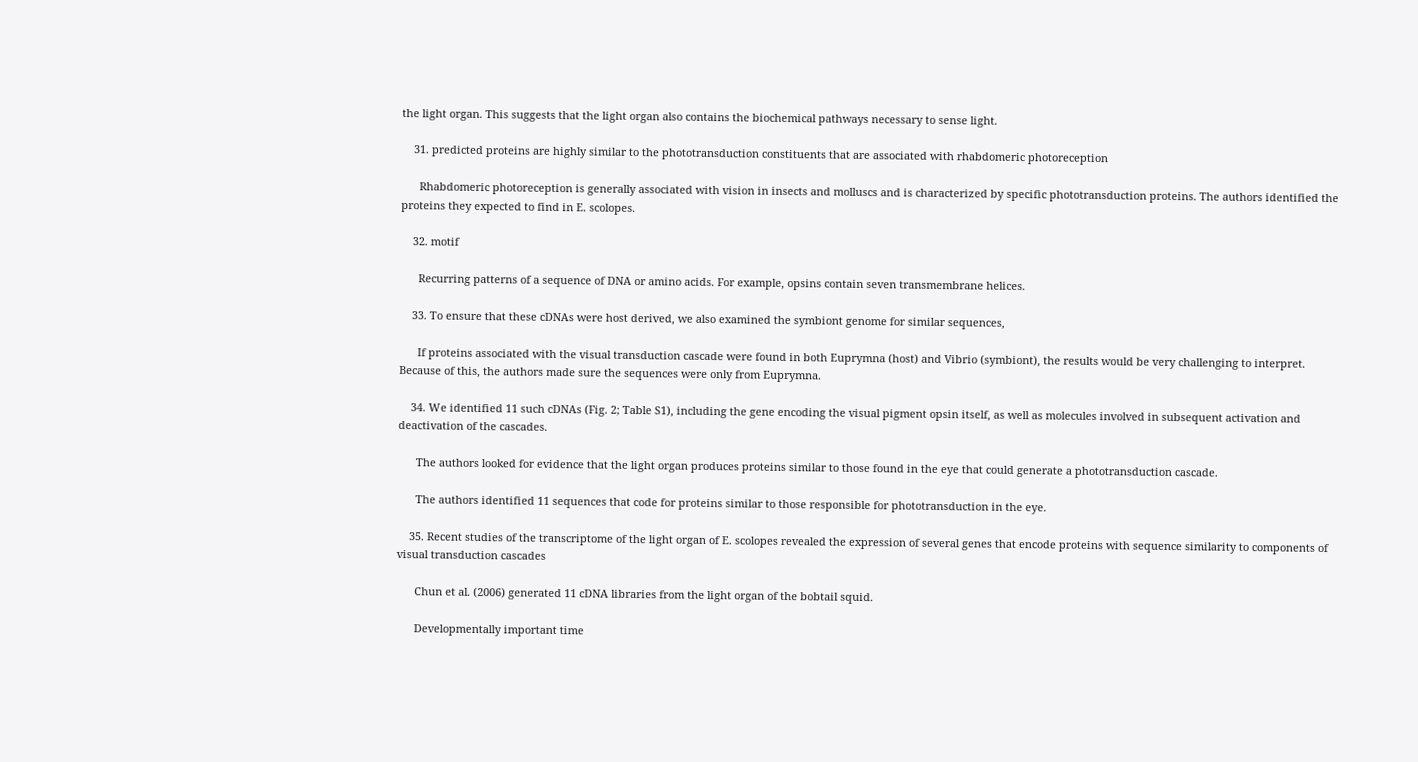the light organ. This suggests that the light organ also contains the biochemical pathways necessary to sense light.

    31. predicted proteins are highly similar to the phototransduction constituents that are associated with rhabdomeric photoreception

      Rhabdomeric photoreception is generally associated with vision in insects and molluscs and is characterized by specific phototransduction proteins. The authors identified the proteins they expected to find in E. scolopes.

    32. motif

      Recurring patterns of a sequence of DNA or amino acids. For example, opsins contain seven transmembrane helices.

    33. To ensure that these cDNAs were host derived, we also examined the symbiont genome for similar sequences,

      If proteins associated with the visual transduction cascade were found in both Euprymna (host) and Vibrio (symbiont), the results would be very challenging to interpret. Because of this, the authors made sure the sequences were only from Euprymna.

    34. We identified 11 such cDNAs (Fig. 2; Table S1), including the gene encoding the visual pigment opsin itself, as well as molecules involved in subsequent activation and deactivation of the cascades.

      The authors looked for evidence that the light organ produces proteins similar to those found in the eye that could generate a phototransduction cascade.

      The authors identified 11 sequences that code for proteins similar to those responsible for phototransduction in the eye.

    35. Recent studies of the transcriptome of the light organ of E. scolopes revealed the expression of several genes that encode proteins with sequence similarity to components of visual transduction cascades

      Chun et al. (2006) generated 11 cDNA libraries from the light organ of the bobtail squid.

      Developmentally important time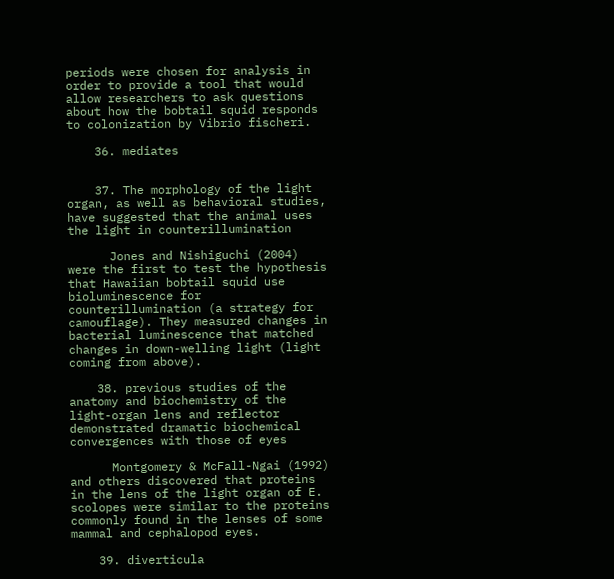periods were chosen for analysis in order to provide a tool that would allow researchers to ask questions about how the bobtail squid responds to colonization by Vibrio fischeri.

    36. mediates


    37. The morphology of the light organ, as well as behavioral studies, have suggested that the animal uses the light in counterillumination

      Jones and Nishiguchi (2004) were the first to test the hypothesis that Hawaiian bobtail squid use bioluminescence for counterillumination (a strategy for camouflage). They measured changes in bacterial luminescence that matched changes in down-welling light (light coming from above).

    38. previous studies of the anatomy and biochemistry of the light-organ lens and reflector demonstrated dramatic biochemical convergences with those of eyes

      Montgomery & McFall-Ngai (1992) and others discovered that proteins in the lens of the light organ of E. scolopes were similar to the proteins commonly found in the lenses of some mammal and cephalopod eyes.

    39. diverticula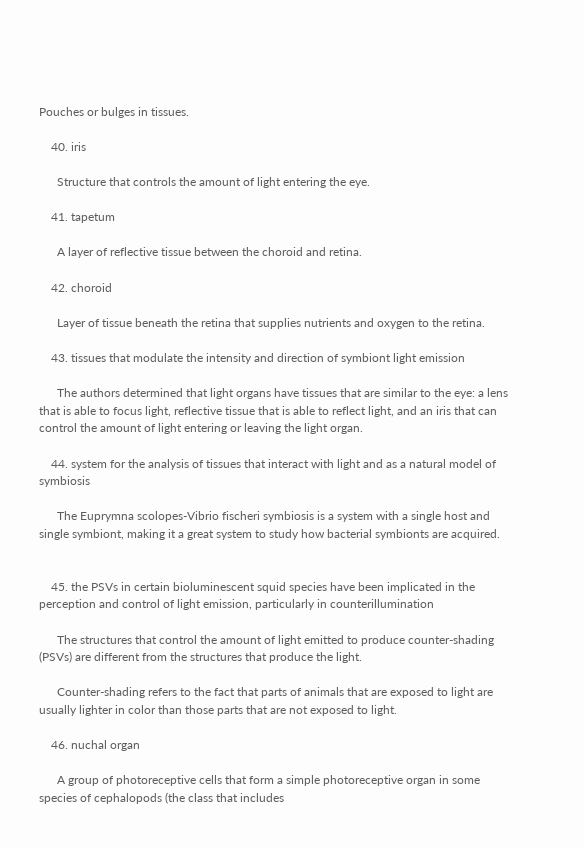Pouches or bulges in tissues.

    40. iris

      Structure that controls the amount of light entering the eye.

    41. tapetum

      A layer of reflective tissue between the choroid and retina.

    42. choroid

      Layer of tissue beneath the retina that supplies nutrients and oxygen to the retina.

    43. tissues that modulate the intensity and direction of symbiont light emission

      The authors determined that light organs have tissues that are similar to the eye: a lens that is able to focus light, reflective tissue that is able to reflect light, and an iris that can control the amount of light entering or leaving the light organ.

    44. system for the analysis of tissues that interact with light and as a natural model of symbiosis

      The Euprymna scolopes-Vibrio fischeri symbiosis is a system with a single host and single symbiont, making it a great system to study how bacterial symbionts are acquired.


    45. the PSVs in certain bioluminescent squid species have been implicated in the perception and control of light emission, particularly in counterillumination

      The structures that control the amount of light emitted to produce counter-shading (PSVs) are different from the structures that produce the light.

      Counter-shading refers to the fact that parts of animals that are exposed to light are usually lighter in color than those parts that are not exposed to light.

    46. nuchal organ

      A group of photoreceptive cells that form a simple photoreceptive organ in some species of cephalopods (the class that includes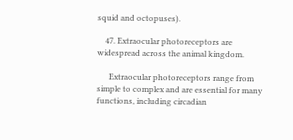squid and octopuses).

    47. Extraocular photoreceptors are widespread across the animal kingdom.

      Extraocular photoreceptors range from simple to complex and are essential for many functions, including circadian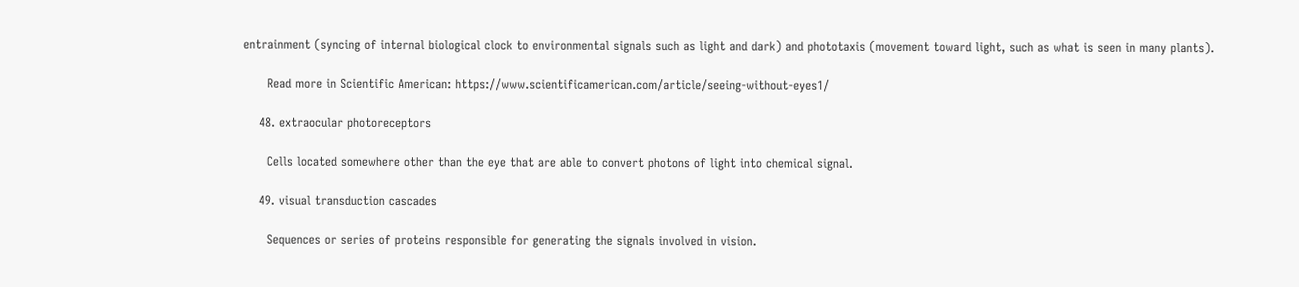entrainment (syncing of internal biological clock to environmental signals such as light and dark) and phototaxis (movement toward light, such as what is seen in many plants).

      Read more in Scientific American: https://www.scientificamerican.com/article/seeing-without-eyes1/

    48. extraocular photoreceptors

      Cells located somewhere other than the eye that are able to convert photons of light into chemical signal.

    49. visual transduction cascades

      Sequences or series of proteins responsible for generating the signals involved in vision.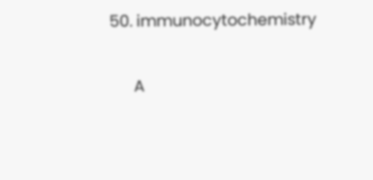50. immunocytochemistry

      A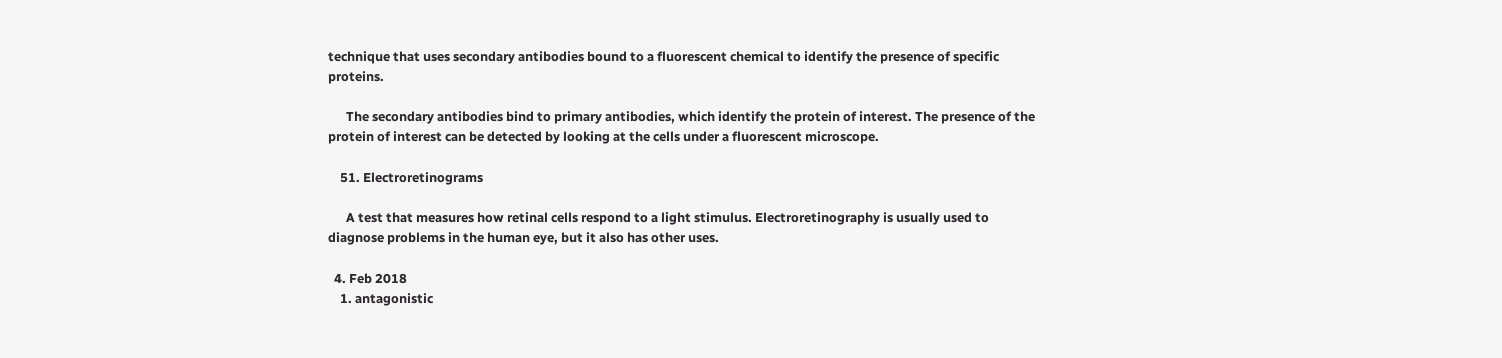technique that uses secondary antibodies bound to a fluorescent chemical to identify the presence of specific proteins.

      The secondary antibodies bind to primary antibodies, which identify the protein of interest. The presence of the protein of interest can be detected by looking at the cells under a fluorescent microscope.

    51. Electroretinograms

      A test that measures how retinal cells respond to a light stimulus. Electroretinography is usually used to diagnose problems in the human eye, but it also has other uses.

  4. Feb 2018
    1. antagonistic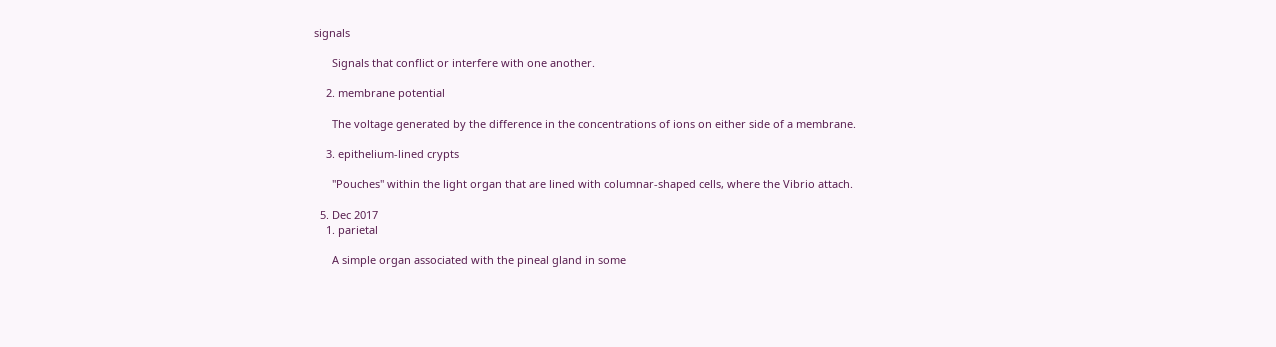signals

      Signals that conflict or interfere with one another.

    2. membrane potential

      The voltage generated by the difference in the concentrations of ions on either side of a membrane.

    3. epithelium-lined crypts

      "Pouches" within the light organ that are lined with columnar-shaped cells, where the Vibrio attach.

  5. Dec 2017
    1. parietal

      A simple organ associated with the pineal gland in some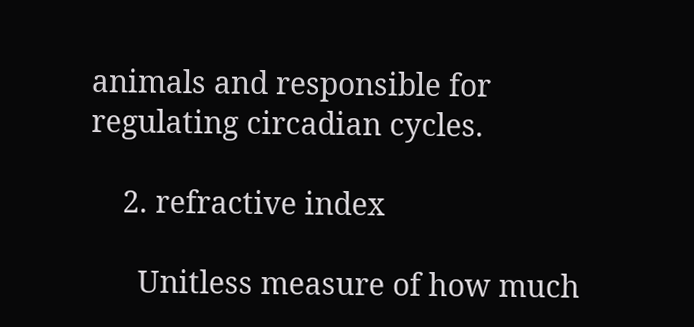animals and responsible for regulating circadian cycles.

    2. refractive index

      Unitless measure of how much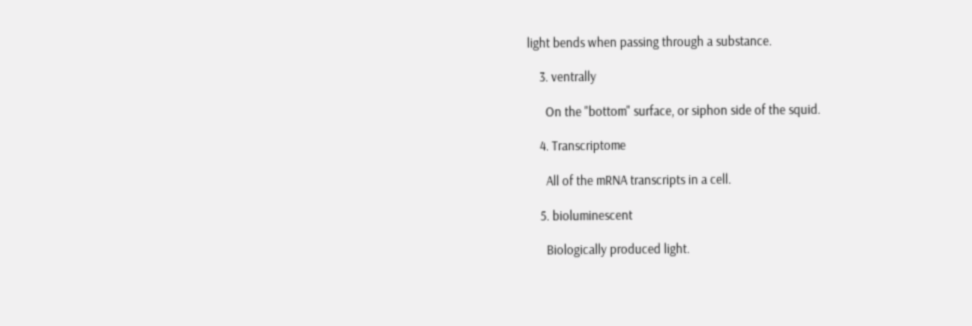light bends when passing through a substance.

    3. ventrally

      On the "bottom" surface, or siphon side of the squid.

    4. Transcriptome

      All of the mRNA transcripts in a cell.

    5. bioluminescent

      Biologically produced light.